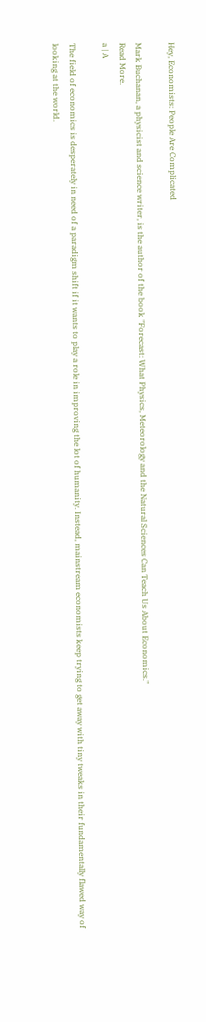Hey, Economists: People Are Complicated

Mark Buchanan, a physicist and science writer, is the author of the book "Forecast: What Physics, Meteorology and the Natural Sciences Can Teach Us About Economics."
Read More.
a | A

The field of economics is desperately in need of a paradigm shift if it wants to play a role in improving the lot of humanity. Instead, mainstream economists keep trying to get away with tiny tweaks in their fundamentally flawed way of looking at the world.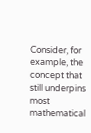Consider, for example, the concept that still underpins most mathematical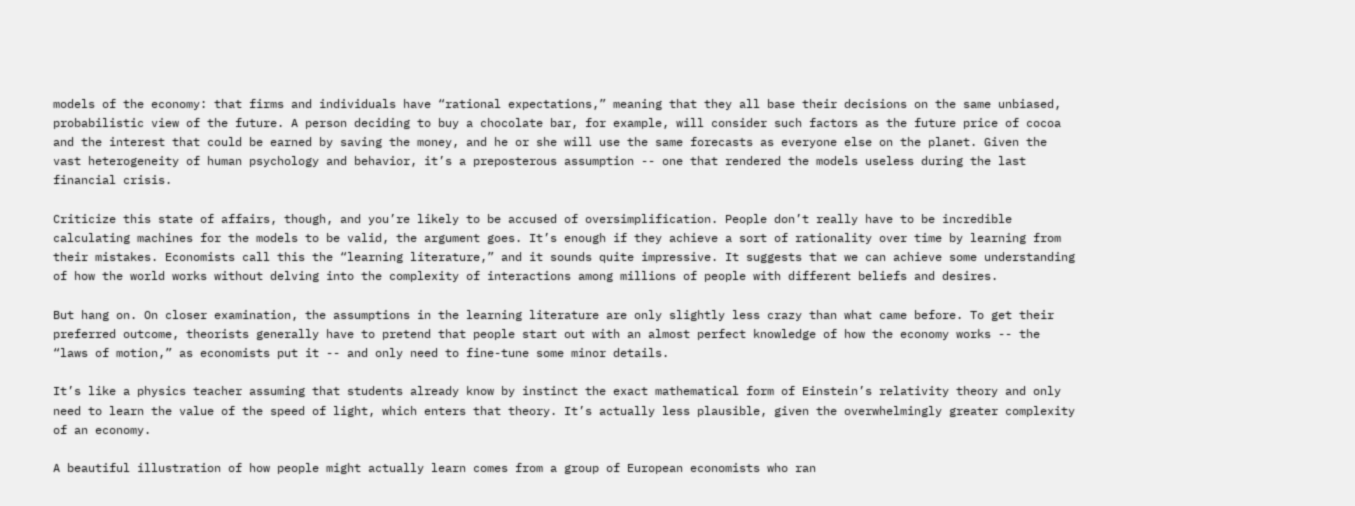models of the economy: that firms and individuals have “rational expectations,” meaning that they all base their decisions on the same unbiased, probabilistic view of the future. A person deciding to buy a chocolate bar, for example, will consider such factors as the future price of cocoa and the interest that could be earned by saving the money, and he or she will use the same forecasts as everyone else on the planet. Given the vast heterogeneity of human psychology and behavior, it’s a preposterous assumption -- one that rendered the models useless during the last financial crisis.

Criticize this state of affairs, though, and you’re likely to be accused of oversimplification. People don’t really have to be incredible calculating machines for the models to be valid, the argument goes. It’s enough if they achieve a sort of rationality over time by learning from their mistakes. Economists call this the “learning literature,” and it sounds quite impressive. It suggests that we can achieve some understanding of how the world works without delving into the complexity of interactions among millions of people with different beliefs and desires.

But hang on. On closer examination, the assumptions in the learning literature are only slightly less crazy than what came before. To get their preferred outcome, theorists generally have to pretend that people start out with an almost perfect knowledge of how the economy works -- the “laws of motion,” as economists put it -- and only need to fine-tune some minor details.

It’s like a physics teacher assuming that students already know by instinct the exact mathematical form of Einstein’s relativity theory and only need to learn the value of the speed of light, which enters that theory. It’s actually less plausible, given the overwhelmingly greater complexity of an economy.

A beautiful illustration of how people might actually learn comes from a group of European economists who ran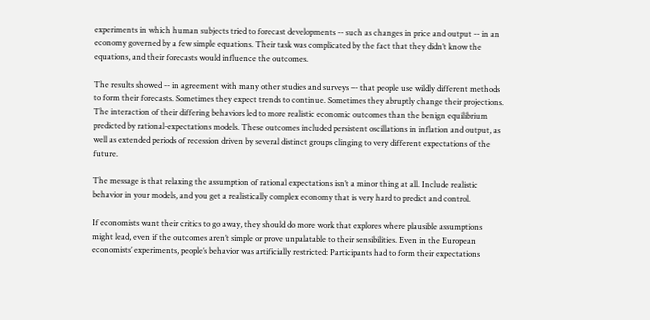experiments in which human subjects tried to forecast developments -- such as changes in price and output -- in an economy governed by a few simple equations. Their task was complicated by the fact that they didn’t know the equations, and their forecasts would influence the outcomes.

The results showed -- in agreement with many other studies and surveys –- that people use wildly different methods to form their forecasts. Sometimes they expect trends to continue. Sometimes they abruptly change their projections. The interaction of their differing behaviors led to more realistic economic outcomes than the benign equilibrium predicted by rational-expectations models. These outcomes included persistent oscillations in inflation and output, as well as extended periods of recession driven by several distinct groups clinging to very different expectations of the future.

The message is that relaxing the assumption of rational expectations isn’t a minor thing at all. Include realistic behavior in your models, and you get a realistically complex economy that is very hard to predict and control.

If economists want their critics to go away, they should do more work that explores where plausible assumptions might lead, even if the outcomes aren’t simple or prove unpalatable to their sensibilities. Even in the European economists’ experiments, people’s behavior was artificially restricted: Participants had to form their expectations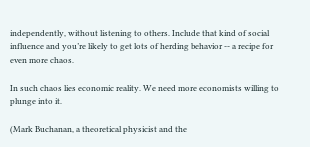independently, without listening to others. Include that kind of social influence and you’re likely to get lots of herding behavior -- a recipe for even more chaos.

In such chaos lies economic reality. We need more economists willing to plunge into it.

(Mark Buchanan, a theoretical physicist and the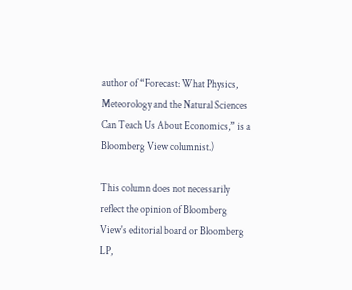author of “Forecast: What Physics, Meteorology and the Natural Sciences Can Teach Us About Economics,” is a Bloomberg View columnist.)

This column does not necessarily reflect the opinion of Bloomberg View's editorial board or Bloomberg LP,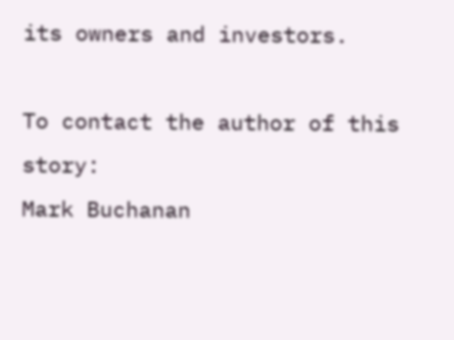its owners and investors.

To contact the author of this story:
Mark Buchanan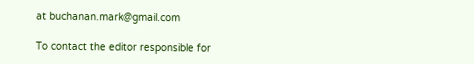at buchanan.mark@gmail.com

To contact the editor responsible for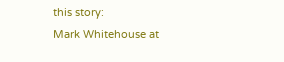this story:
Mark Whitehouse at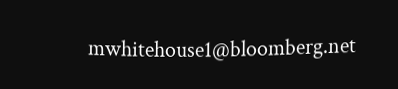mwhitehouse1@bloomberg.net